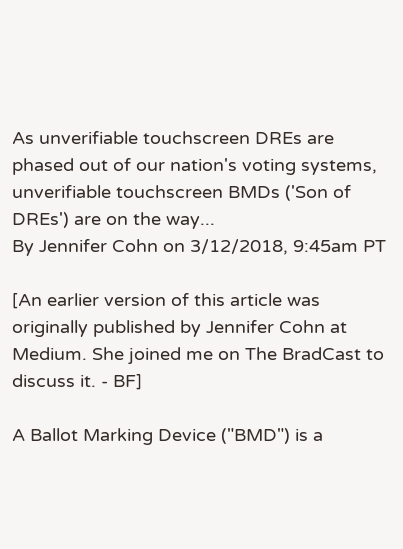As unverifiable touchscreen DREs are phased out of our nation's voting systems, unverifiable touchscreen BMDs ('Son of DREs') are on the way...
By Jennifer Cohn on 3/12/2018, 9:45am PT

[An earlier version of this article was originally published by Jennifer Cohn at Medium. She joined me on The BradCast to discuss it. - BF]

A Ballot Marking Device ("BMD") is a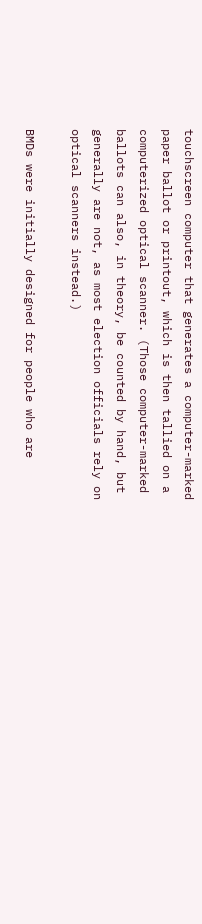touchscreen computer that generates a computer-marked paper ballot or printout, which is then tallied on a computerized optical scanner. (Those computer-marked ballots can also, in theory, be counted by hand, but generally are not, as most election officials rely on optical scanners instead.)

BMDs were initially designed for people who are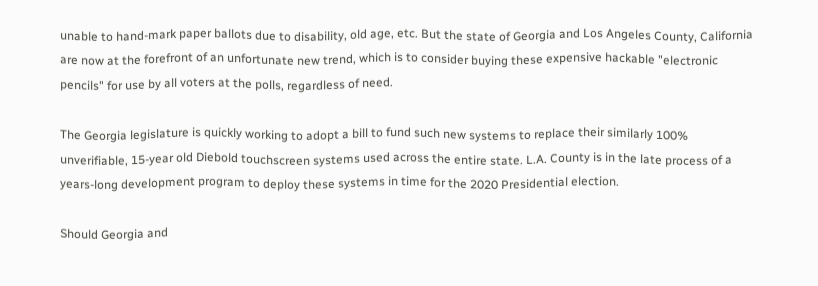unable to hand-mark paper ballots due to disability, old age, etc. But the state of Georgia and Los Angeles County, California are now at the forefront of an unfortunate new trend, which is to consider buying these expensive hackable "electronic pencils" for use by all voters at the polls, regardless of need.

The Georgia legislature is quickly working to adopt a bill to fund such new systems to replace their similarly 100% unverifiable, 15-year old Diebold touchscreen systems used across the entire state. L.A. County is in the late process of a years-long development program to deploy these systems in time for the 2020 Presidential election.

Should Georgia and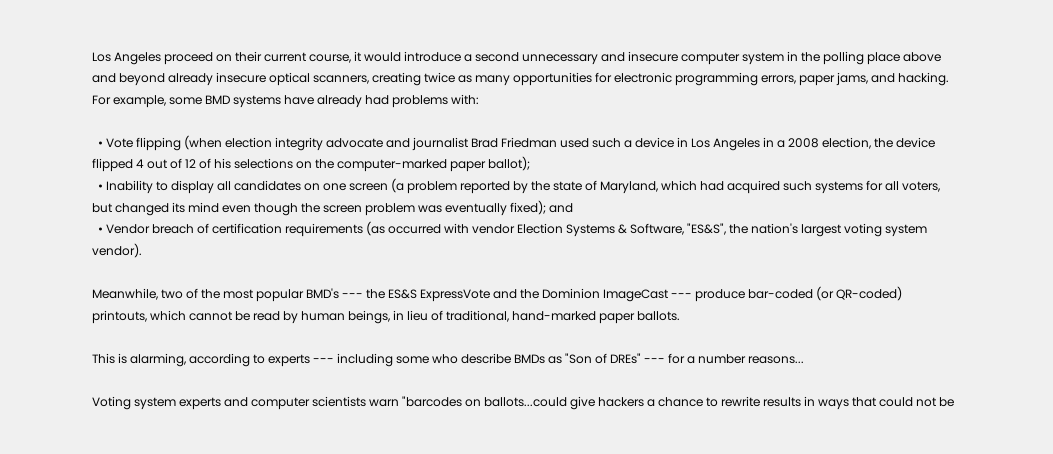Los Angeles proceed on their current course, it would introduce a second unnecessary and insecure computer system in the polling place above and beyond already insecure optical scanners, creating twice as many opportunities for electronic programming errors, paper jams, and hacking. For example, some BMD systems have already had problems with:

  • Vote flipping (when election integrity advocate and journalist Brad Friedman used such a device in Los Angeles in a 2008 election, the device flipped 4 out of 12 of his selections on the computer-marked paper ballot);
  • Inability to display all candidates on one screen (a problem reported by the state of Maryland, which had acquired such systems for all voters, but changed its mind even though the screen problem was eventually fixed); and
  • Vendor breach of certification requirements (as occurred with vendor Election Systems & Software, "ES&S", the nation's largest voting system vendor).

Meanwhile, two of the most popular BMD's --- the ES&S ExpressVote and the Dominion ImageCast --- produce bar-coded (or QR-coded) printouts, which cannot be read by human beings, in lieu of traditional, hand-marked paper ballots.

This is alarming, according to experts --- including some who describe BMDs as "Son of DREs" --- for a number reasons...

Voting system experts and computer scientists warn "barcodes on ballots...could give hackers a chance to rewrite results in ways that could not be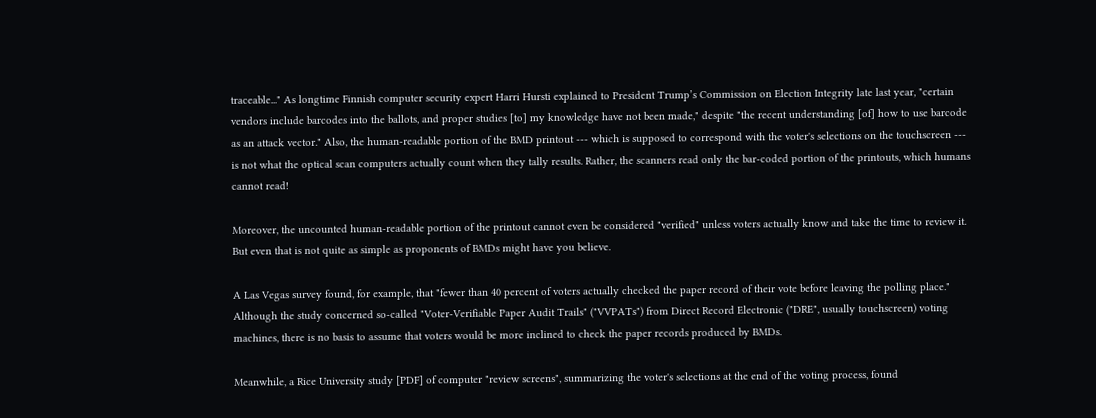traceable..." As longtime Finnish computer security expert Harri Hursti explained to President Trump’s Commission on Election Integrity late last year, "certain vendors include barcodes into the ballots, and proper studies [to] my knowledge have not been made," despite "the recent understanding [of] how to use barcode as an attack vector." Also, the human-readable portion of the BMD printout --- which is supposed to correspond with the voter's selections on the touchscreen --- is not what the optical scan computers actually count when they tally results. Rather, the scanners read only the bar-coded portion of the printouts, which humans cannot read!

Moreover, the uncounted human-readable portion of the printout cannot even be considered "verified" unless voters actually know and take the time to review it. But even that is not quite as simple as proponents of BMDs might have you believe.

A Las Vegas survey found, for example, that "fewer than 40 percent of voters actually checked the paper record of their vote before leaving the polling place." Although the study concerned so-called "Voter-Verifiable Paper Audit Trails" ("VVPATs") from Direct Record Electronic ("DRE", usually touchscreen) voting machines, there is no basis to assume that voters would be more inclined to check the paper records produced by BMDs.

Meanwhile, a Rice University study [PDF] of computer "review screens", summarizing the voter's selections at the end of the voting process, found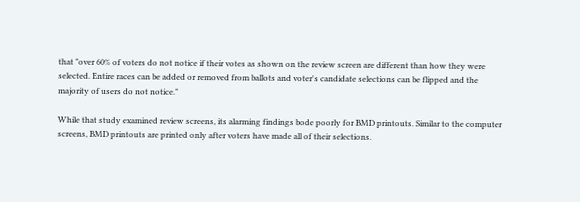that "over 60% of voters do not notice if their votes as shown on the review screen are different than how they were selected. Entire races can be added or removed from ballots and voter's candidate selections can be flipped and the majority of users do not notice."

While that study examined review screens, its alarming findings bode poorly for BMD printouts. Similar to the computer screens, BMD printouts are printed only after voters have made all of their selections.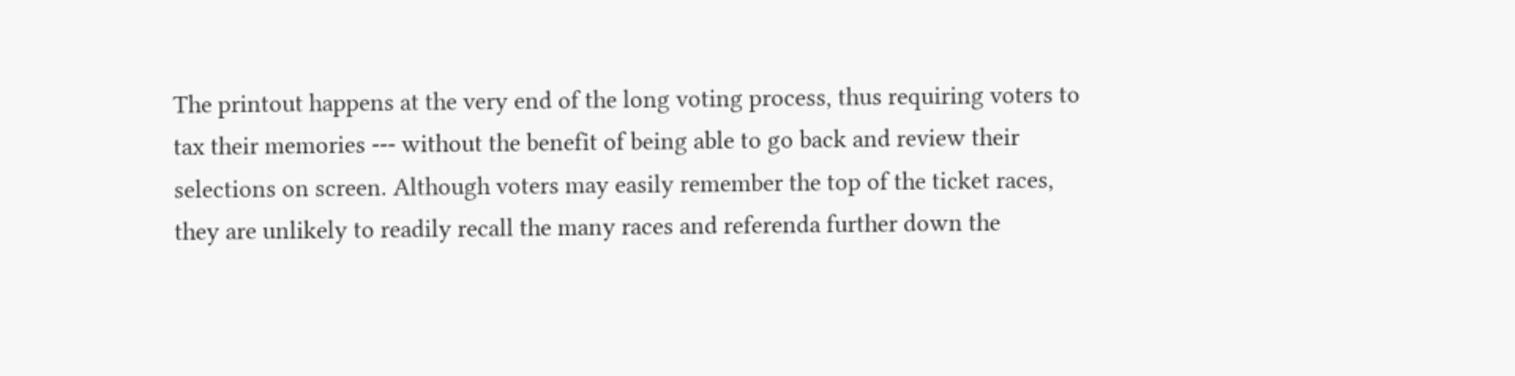The printout happens at the very end of the long voting process, thus requiring voters to tax their memories --- without the benefit of being able to go back and review their selections on screen. Although voters may easily remember the top of the ticket races, they are unlikely to readily recall the many races and referenda further down the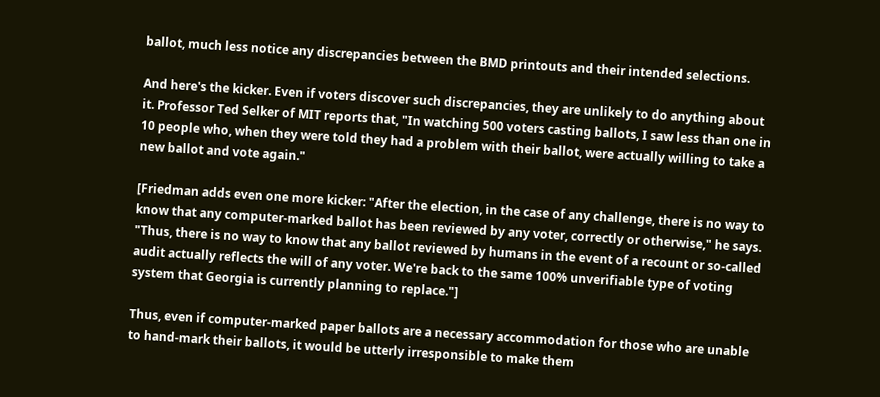ballot, much less notice any discrepancies between the BMD printouts and their intended selections.

And here's the kicker. Even if voters discover such discrepancies, they are unlikely to do anything about it. Professor Ted Selker of MIT reports that, "In watching 500 voters casting ballots, I saw less than one in 10 people who, when they were told they had a problem with their ballot, were actually willing to take a new ballot and vote again."

[Friedman adds even one more kicker: "After the election, in the case of any challenge, there is no way to know that any computer-marked ballot has been reviewed by any voter, correctly or otherwise," he says. "Thus, there is no way to know that any ballot reviewed by humans in the event of a recount or so-called audit actually reflects the will of any voter. We're back to the same 100% unverifiable type of voting system that Georgia is currently planning to replace."]

Thus, even if computer-marked paper ballots are a necessary accommodation for those who are unable to hand-mark their ballots, it would be utterly irresponsible to make them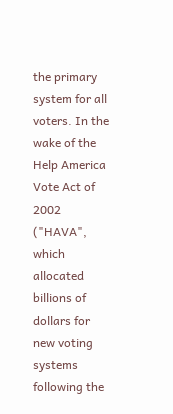the primary system for all voters. In the wake of the Help America Vote Act of 2002 ("HAVA", which allocated billions of dollars for new voting systems following the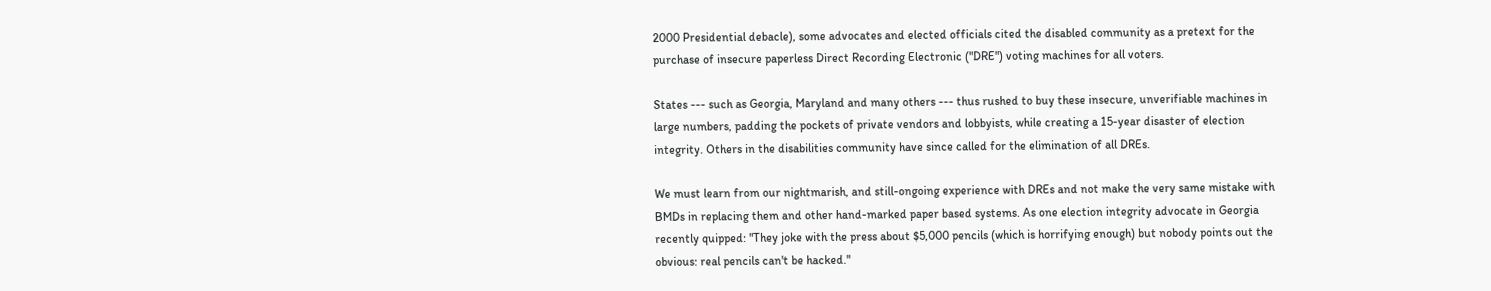2000 Presidential debacle), some advocates and elected officials cited the disabled community as a pretext for the purchase of insecure paperless Direct Recording Electronic ("DRE") voting machines for all voters.

States --- such as Georgia, Maryland and many others --- thus rushed to buy these insecure, unverifiable machines in large numbers, padding the pockets of private vendors and lobbyists, while creating a 15-year disaster of election integrity. Others in the disabilities community have since called for the elimination of all DREs.

We must learn from our nightmarish, and still-ongoing experience with DREs and not make the very same mistake with BMDs in replacing them and other hand-marked paper based systems. As one election integrity advocate in Georgia recently quipped: "They joke with the press about $5,000 pencils (which is horrifying enough) but nobody points out the obvious: real pencils can't be hacked."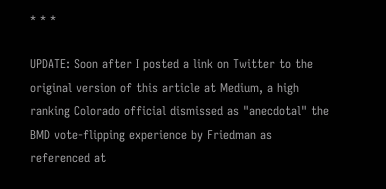* * *

UPDATE: Soon after I posted a link on Twitter to the original version of this article at Medium, a high ranking Colorado official dismissed as "anecdotal" the BMD vote-flipping experience by Friedman as referenced at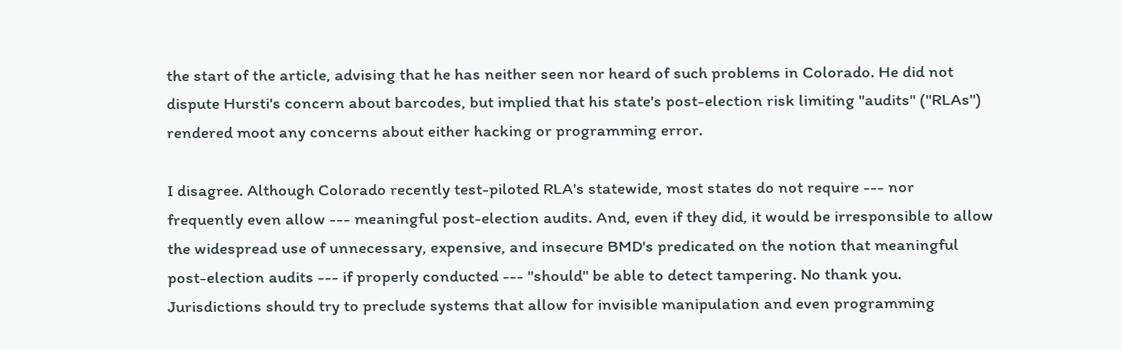the start of the article, advising that he has neither seen nor heard of such problems in Colorado. He did not dispute Hursti's concern about barcodes, but implied that his state's post-election risk limiting "audits" ("RLAs") rendered moot any concerns about either hacking or programming error.

I disagree. Although Colorado recently test-piloted RLA's statewide, most states do not require --- nor frequently even allow --- meaningful post-election audits. And, even if they did, it would be irresponsible to allow the widespread use of unnecessary, expensive, and insecure BMD's predicated on the notion that meaningful post-election audits --- if properly conducted --- "should" be able to detect tampering. No thank you. Jurisdictions should try to preclude systems that allow for invisible manipulation and even programming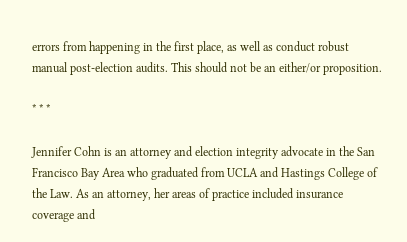errors from happening in the first place, as well as conduct robust manual post-election audits. This should not be an either/or proposition.

* * *

Jennifer Cohn is an attorney and election integrity advocate in the San Francisco Bay Area who graduated from UCLA and Hastings College of the Law. As an attorney, her areas of practice included insurance coverage and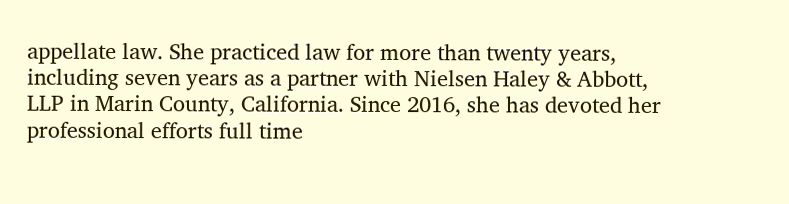appellate law. She practiced law for more than twenty years, including seven years as a partner with Nielsen Haley & Abbott, LLP in Marin County, California. Since 2016, she has devoted her professional efforts full time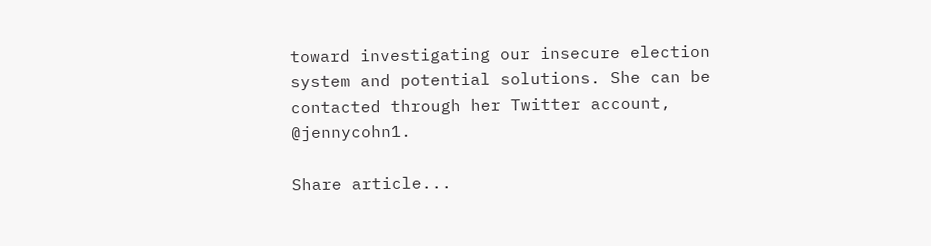toward investigating our insecure election system and potential solutions. She can be contacted through her Twitter account, @jennycohn1.

Share article...